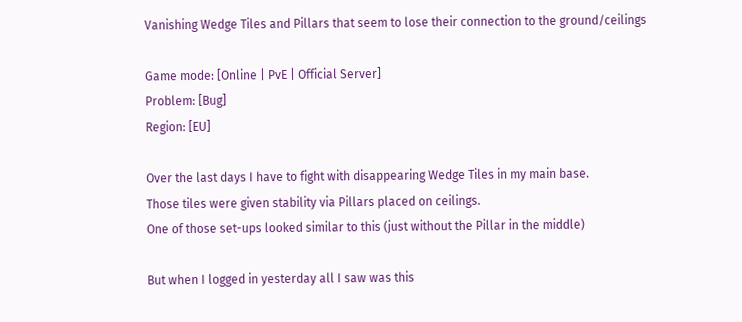Vanishing Wedge Tiles and Pillars that seem to lose their connection to the ground/ceilings

Game mode: [Online | PvE | Official Server]
Problem: [Bug]
Region: [EU]

Over the last days I have to fight with disappearing Wedge Tiles in my main base.
Those tiles were given stability via Pillars placed on ceilings.
One of those set-ups looked similar to this (just without the Pillar in the middle)

But when I logged in yesterday all I saw was this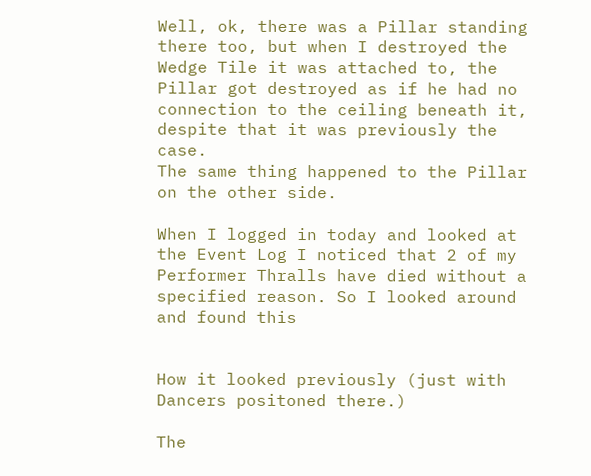Well, ok, there was a Pillar standing there too, but when I destroyed the Wedge Tile it was attached to, the Pillar got destroyed as if he had no connection to the ceiling beneath it, despite that it was previously the case.
The same thing happened to the Pillar on the other side.

When I logged in today and looked at the Event Log I noticed that 2 of my Performer Thralls have died without a specified reason. So I looked around and found this


How it looked previously (just with Dancers positoned there.)

The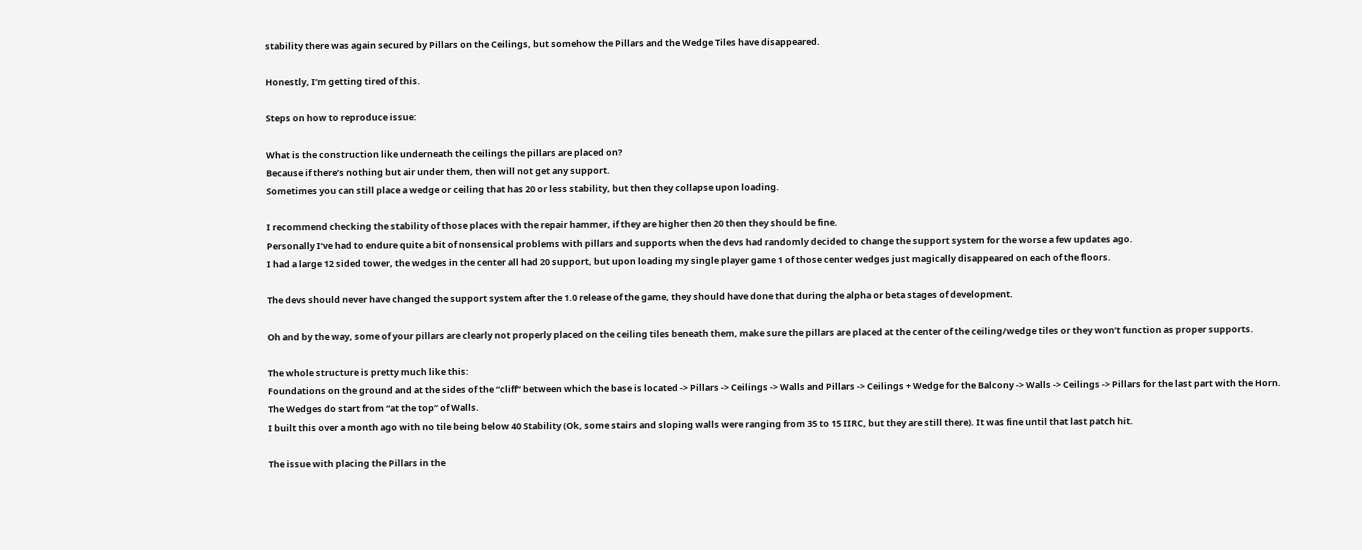stability there was again secured by Pillars on the Ceilings, but somehow the Pillars and the Wedge Tiles have disappeared.

Honestly, I’m getting tired of this.

Steps on how to reproduce issue:

What is the construction like underneath the ceilings the pillars are placed on?
Because if there’s nothing but air under them, then will not get any support.
Sometimes you can still place a wedge or ceiling that has 20 or less stability, but then they collapse upon loading.

I recommend checking the stability of those places with the repair hammer, if they are higher then 20 then they should be fine.
Personally I’ve had to endure quite a bit of nonsensical problems with pillars and supports when the devs had randomly decided to change the support system for the worse a few updates ago.
I had a large 12 sided tower, the wedges in the center all had 20 support, but upon loading my single player game 1 of those center wedges just magically disappeared on each of the floors.

The devs should never have changed the support system after the 1.0 release of the game, they should have done that during the alpha or beta stages of development.

Oh and by the way, some of your pillars are clearly not properly placed on the ceiling tiles beneath them, make sure the pillars are placed at the center of the ceiling/wedge tiles or they won’t function as proper supports.

The whole structure is pretty much like this:
Foundations on the ground and at the sides of the “cliff” between which the base is located -> Pillars -> Ceilings -> Walls and Pillars -> Ceilings + Wedge for the Balcony -> Walls -> Ceilings -> Pillars for the last part with the Horn.
The Wedges do start from “at the top” of Walls.
I built this over a month ago with no tile being below 40 Stability (Ok, some stairs and sloping walls were ranging from 35 to 15 IIRC, but they are still there). It was fine until that last patch hit.

The issue with placing the Pillars in the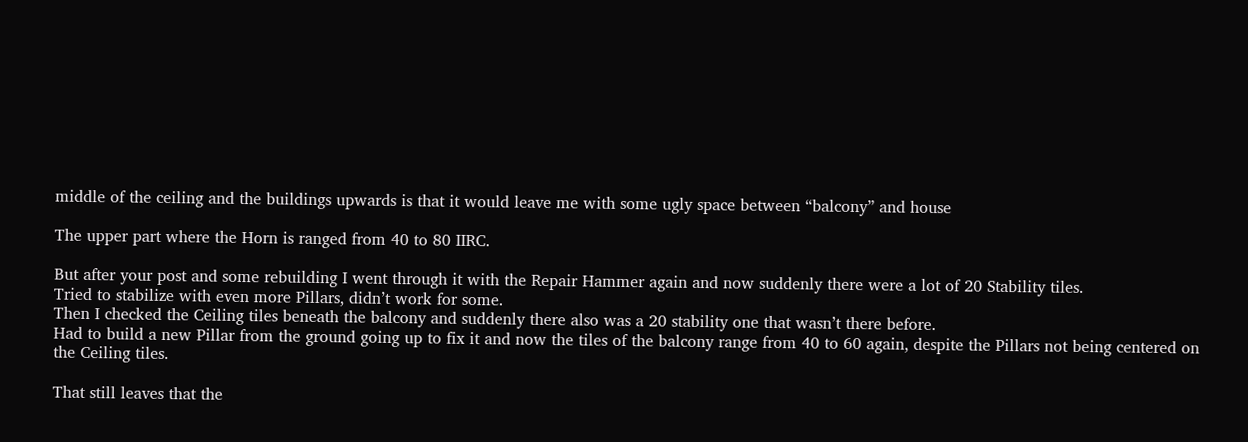middle of the ceiling and the buildings upwards is that it would leave me with some ugly space between “balcony” and house

The upper part where the Horn is ranged from 40 to 80 IIRC.

But after your post and some rebuilding I went through it with the Repair Hammer again and now suddenly there were a lot of 20 Stability tiles.
Tried to stabilize with even more Pillars, didn’t work for some.
Then I checked the Ceiling tiles beneath the balcony and suddenly there also was a 20 stability one that wasn’t there before.
Had to build a new Pillar from the ground going up to fix it and now the tiles of the balcony range from 40 to 60 again, despite the Pillars not being centered on the Ceiling tiles.

That still leaves that the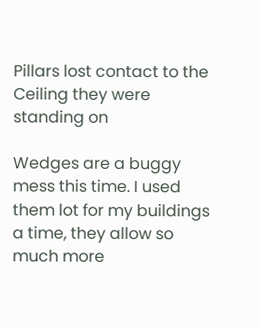Pillars lost contact to the Ceiling they were standing on

Wedges are a buggy mess this time. I used them lot for my buildings a time, they allow so much more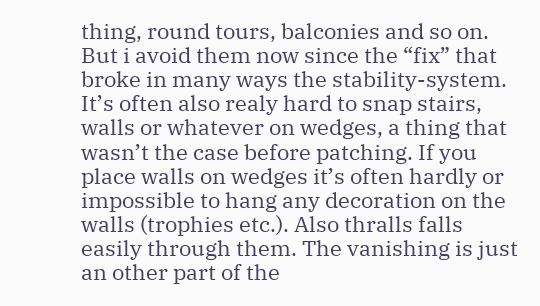thing, round tours, balconies and so on. But i avoid them now since the “fix” that broke in many ways the stability-system.
It’s often also realy hard to snap stairs, walls or whatever on wedges, a thing that wasn’t the case before patching. If you place walls on wedges it’s often hardly or impossible to hang any decoration on the walls (trophies etc.). Also thralls falls easily through them. The vanishing is just an other part of the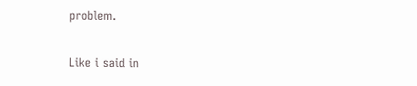problem.

Like i said in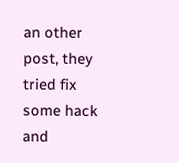an other post, they tried fix some hack and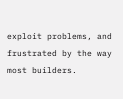exploit problems, and frustrated by the way most builders.